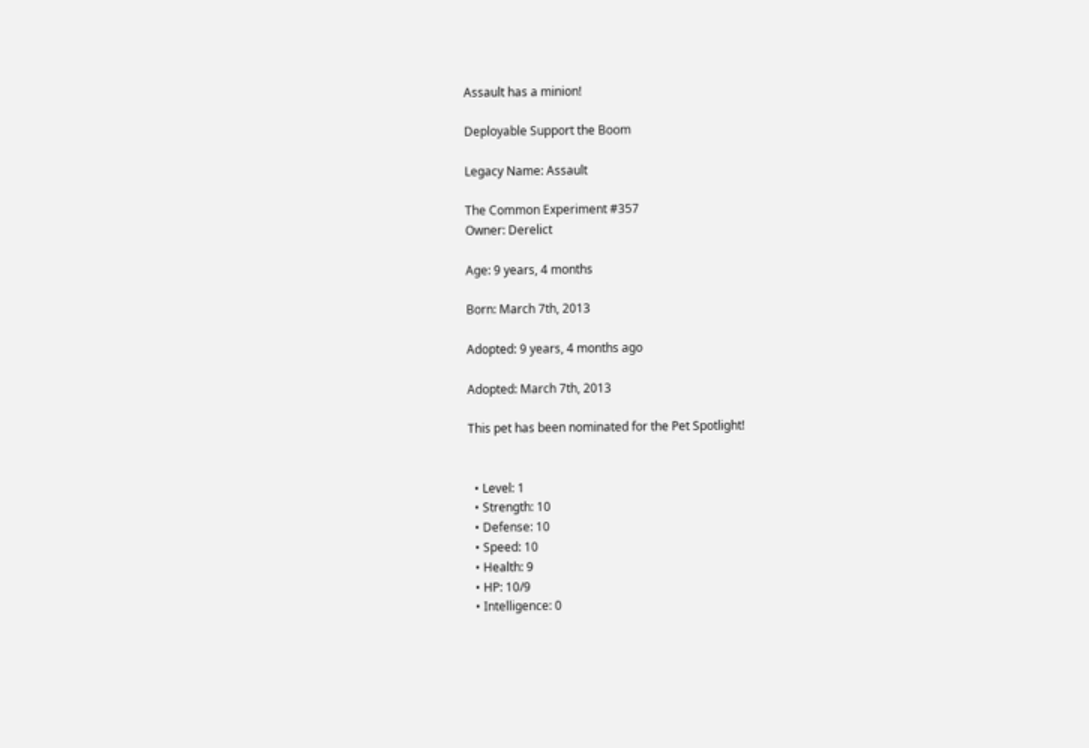Assault has a minion!

Deployable Support the Boom

Legacy Name: Assault

The Common Experiment #357
Owner: Derelict

Age: 9 years, 4 months

Born: March 7th, 2013

Adopted: 9 years, 4 months ago

Adopted: March 7th, 2013

This pet has been nominated for the Pet Spotlight!


  • Level: 1
  • Strength: 10
  • Defense: 10
  • Speed: 10
  • Health: 9
  • HP: 10/9
  • Intelligence: 0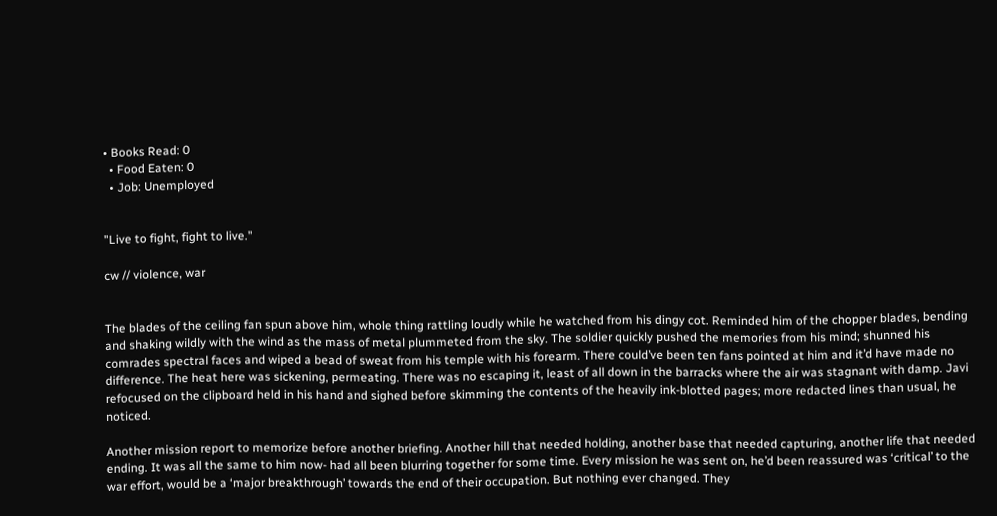• Books Read: 0
  • Food Eaten: 0
  • Job: Unemployed


"Live to fight, fight to live."

cw // violence, war


The blades of the ceiling fan spun above him, whole thing rattling loudly while he watched from his dingy cot. Reminded him of the chopper blades, bending and shaking wildly with the wind as the mass of metal plummeted from the sky. The soldier quickly pushed the memories from his mind; shunned his comrades spectral faces and wiped a bead of sweat from his temple with his forearm. There could’ve been ten fans pointed at him and it’d have made no difference. The heat here was sickening, permeating. There was no escaping it, least of all down in the barracks where the air was stagnant with damp. Javi refocused on the clipboard held in his hand and sighed before skimming the contents of the heavily ink-blotted pages; more redacted lines than usual, he noticed.

Another mission report to memorize before another briefing. Another hill that needed holding, another base that needed capturing, another life that needed ending. It was all the same to him now- had all been blurring together for some time. Every mission he was sent on, he’d been reassured was ‘critical’ to the war effort, would be a ‘major breakthrough’ towards the end of their occupation. But nothing ever changed. They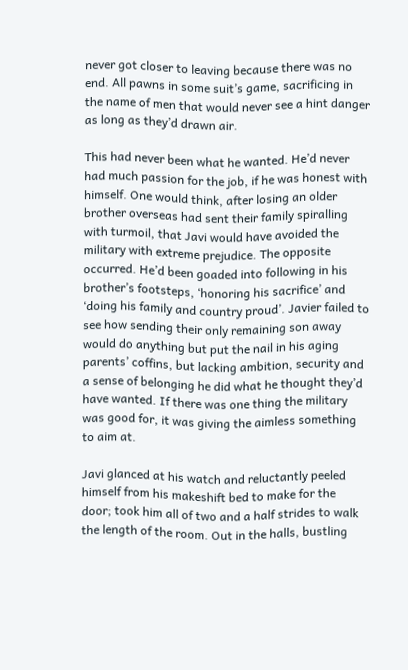never got closer to leaving because there was no end. All pawns in some suit’s game, sacrificing in the name of men that would never see a hint danger as long as they’d drawn air.

This had never been what he wanted. He’d never had much passion for the job, if he was honest with himself. One would think, after losing an older brother overseas had sent their family spiralling with turmoil, that Javi would have avoided the military with extreme prejudice. The opposite occurred. He’d been goaded into following in his brother’s footsteps, ‘honoring his sacrifice’ and ‘doing his family and country proud’. Javier failed to see how sending their only remaining son away would do anything but put the nail in his aging parents’ coffins, but lacking ambition, security and a sense of belonging he did what he thought they’d have wanted. If there was one thing the military was good for, it was giving the aimless something to aim at.

Javi glanced at his watch and reluctantly peeled himself from his makeshift bed to make for the door; took him all of two and a half strides to walk the length of the room. Out in the halls, bustling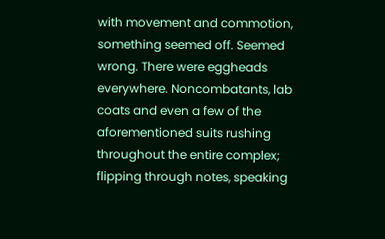with movement and commotion, something seemed off. Seemed wrong. There were eggheads everywhere. Noncombatants, lab coats and even a few of the aforementioned suits rushing throughout the entire complex; flipping through notes, speaking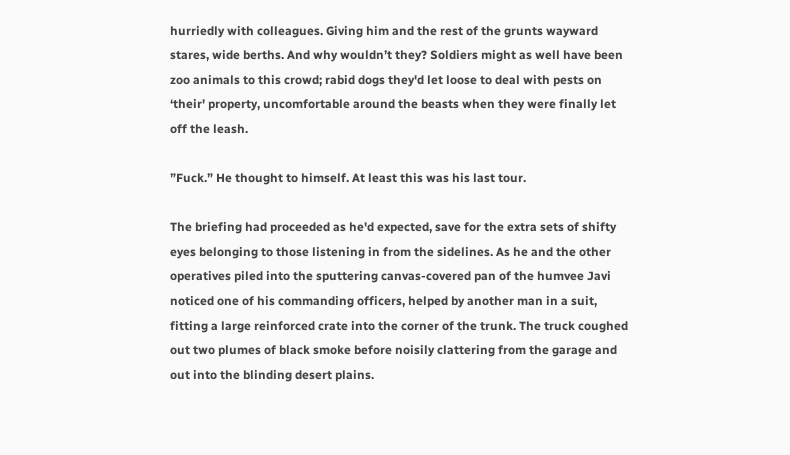hurriedly with colleagues. Giving him and the rest of the grunts wayward stares, wide berths. And why wouldn’t they? Soldiers might as well have been zoo animals to this crowd; rabid dogs they'd let loose to deal with pests on ‘their' property, uncomfortable around the beasts when they were finally let off the leash.

”Fuck.” He thought to himself. At least this was his last tour.

The briefing had proceeded as he'd expected, save for the extra sets of shifty eyes belonging to those listening in from the sidelines. As he and the other operatives piled into the sputtering canvas-covered pan of the humvee Javi noticed one of his commanding officers, helped by another man in a suit, fitting a large reinforced crate into the corner of the trunk. The truck coughed out two plumes of black smoke before noisily clattering from the garage and out into the blinding desert plains.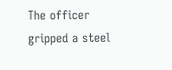The officer gripped a steel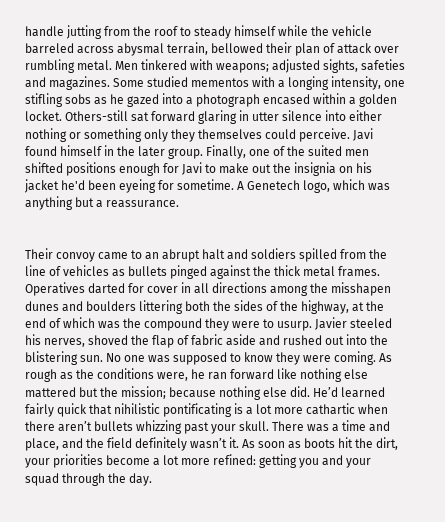handle jutting from the roof to steady himself while the vehicle barreled across abysmal terrain, bellowed their plan of attack over rumbling metal. Men tinkered with weapons; adjusted sights, safeties and magazines. Some studied mementos with a longing intensity, one stifling sobs as he gazed into a photograph encased within a golden locket. Others-still sat forward glaring in utter silence into either nothing or something only they themselves could perceive. Javi found himself in the later group. Finally, one of the suited men shifted positions enough for Javi to make out the insignia on his jacket he'd been eyeing for sometime. A Genetech logo, which was anything but a reassurance.


Their convoy came to an abrupt halt and soldiers spilled from the line of vehicles as bullets pinged against the thick metal frames. Operatives darted for cover in all directions among the misshapen dunes and boulders littering both the sides of the highway, at the end of which was the compound they were to usurp. Javier steeled his nerves, shoved the flap of fabric aside and rushed out into the blistering sun. No one was supposed to know they were coming. As rough as the conditions were, he ran forward like nothing else mattered but the mission; because nothing else did. He’d learned fairly quick that nihilistic pontificating is a lot more cathartic when there aren’t bullets whizzing past your skull. There was a time and place, and the field definitely wasn’t it. As soon as boots hit the dirt, your priorities become a lot more refined: getting you and your squad through the day.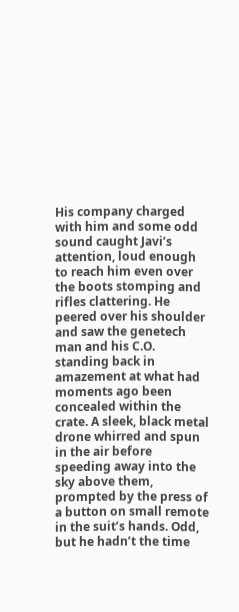His company charged with him and some odd sound caught Javi’s attention, loud enough to reach him even over the boots stomping and rifles clattering. He peered over his shoulder and saw the genetech man and his C.O. standing back in amazement at what had moments ago been concealed within the crate. A sleek, black metal drone whirred and spun in the air before speeding away into the sky above them, prompted by the press of a button on small remote in the suit’s hands. Odd, but he hadn’t the time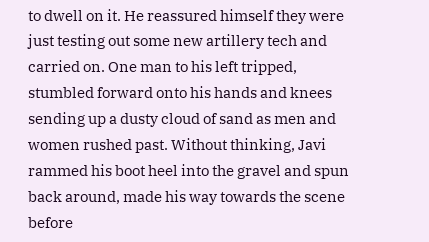to dwell on it. He reassured himself they were just testing out some new artillery tech and carried on. One man to his left tripped, stumbled forward onto his hands and knees sending up a dusty cloud of sand as men and women rushed past. Without thinking, Javi rammed his boot heel into the gravel and spun back around, made his way towards the scene before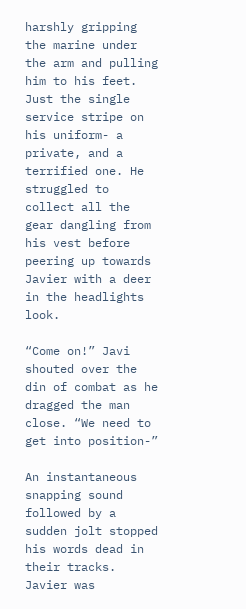harshly gripping the marine under the arm and pulling him to his feet. Just the single service stripe on his uniform- a private, and a terrified one. He struggled to collect all the gear dangling from his vest before peering up towards Javier with a deer in the headlights look.

“Come on!” Javi shouted over the din of combat as he dragged the man close. “We need to get into position-”

An instantaneous snapping sound followed by a sudden jolt stopped his words dead in their tracks. Javier was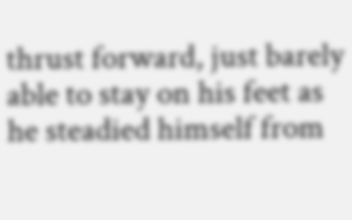thrust forward, just barely able to stay on his feet as he steadied himself from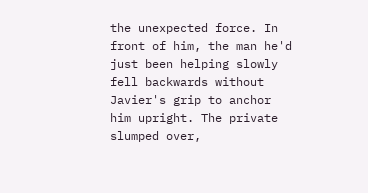the unexpected force. In front of him, the man he'd just been helping slowly fell backwards without Javier's grip to anchor him upright. The private slumped over,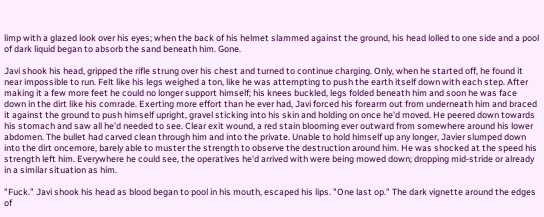limp with a glazed look over his eyes; when the back of his helmet slammed against the ground, his head lolled to one side and a pool of dark liquid began to absorb the sand beneath him. Gone.

Javi shook his head, gripped the rifle strung over his chest and turned to continue charging. Only, when he started off, he found it near impossible to run. Felt like his legs weighed a ton, like he was attempting to push the earth itself down with each step. After making it a few more feet he could no longer support himself; his knees buckled, legs folded beneath him and soon he was face down in the dirt like his comrade. Exerting more effort than he ever had, Javi forced his forearm out from underneath him and braced it against the ground to push himself upright, gravel sticking into his skin and holding on once he'd moved. He peered down towards his stomach and saw all he'd needed to see. Clear exit wound, a red stain blooming ever outward from somewhere around his lower abdomen. The bullet had carved clean through him and into the private. Unable to hold himself up any longer, Javier slumped down into the dirt oncemore, barely able to muster the strength to observe the destruction around him. He was shocked at the speed his strength left him. Everywhere he could see, the operatives he'd arrived with were being mowed down; dropping mid-stride or already in a similar situation as him.

"Fuck." Javi shook his head as blood began to pool in his mouth, escaped his lips. "One last op." The dark vignette around the edges of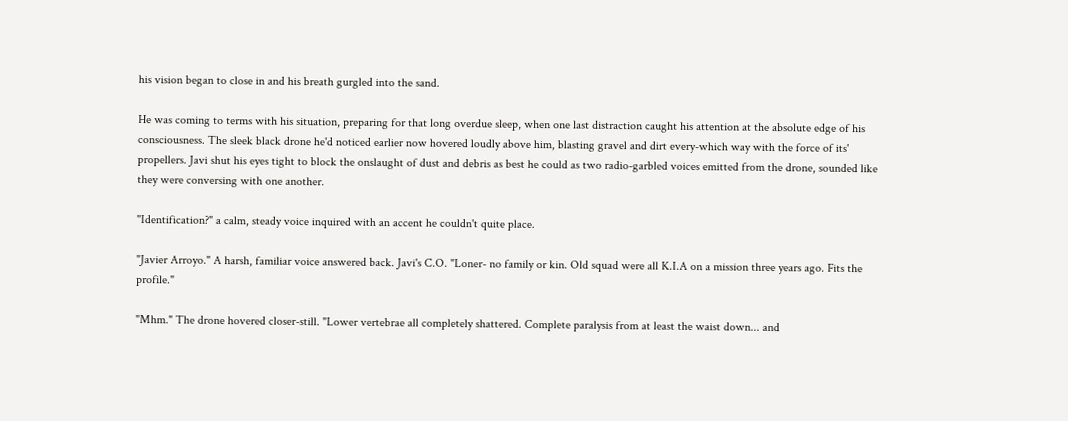his vision began to close in and his breath gurgled into the sand.

He was coming to terms with his situation, preparing for that long overdue sleep, when one last distraction caught his attention at the absolute edge of his consciousness. The sleek black drone he'd noticed earlier now hovered loudly above him, blasting gravel and dirt every-which way with the force of its' propellers. Javi shut his eyes tight to block the onslaught of dust and debris as best he could as two radio-garbled voices emitted from the drone, sounded like they were conversing with one another.

"Identification?" a calm, steady voice inquired with an accent he couldn't quite place.

"Javier Arroyo." A harsh, familiar voice answered back. Javi's C.O. "Loner- no family or kin. Old squad were all K.I.A on a mission three years ago. Fits the profile."

"Mhm." The drone hovered closer-still. "Lower vertebrae all completely shattered. Complete paralysis from at least the waist down... and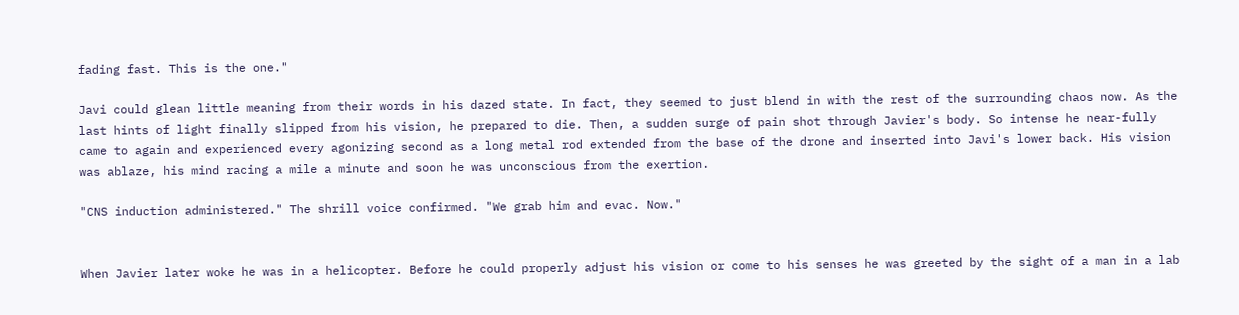fading fast. This is the one."

Javi could glean little meaning from their words in his dazed state. In fact, they seemed to just blend in with the rest of the surrounding chaos now. As the last hints of light finally slipped from his vision, he prepared to die. Then, a sudden surge of pain shot through Javier's body. So intense he near-fully came to again and experienced every agonizing second as a long metal rod extended from the base of the drone and inserted into Javi's lower back. His vision was ablaze, his mind racing a mile a minute and soon he was unconscious from the exertion.

"CNS induction administered." The shrill voice confirmed. "We grab him and evac. Now."


When Javier later woke he was in a helicopter. Before he could properly adjust his vision or come to his senses he was greeted by the sight of a man in a lab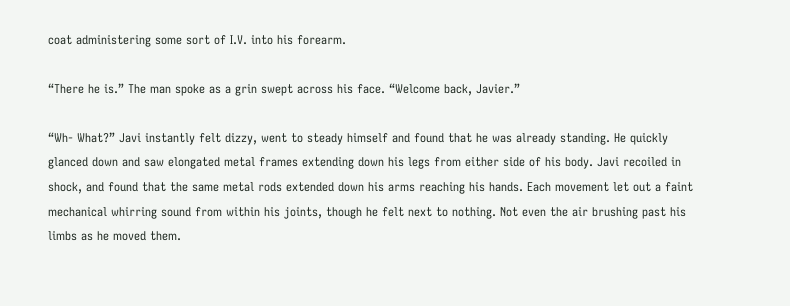coat administering some sort of I.V. into his forearm.

“There he is.” The man spoke as a grin swept across his face. “Welcome back, Javier.”

“Wh- What?” Javi instantly felt dizzy, went to steady himself and found that he was already standing. He quickly glanced down and saw elongated metal frames extending down his legs from either side of his body. Javi recoiled in shock, and found that the same metal rods extended down his arms reaching his hands. Each movement let out a faint mechanical whirring sound from within his joints, though he felt next to nothing. Not even the air brushing past his limbs as he moved them.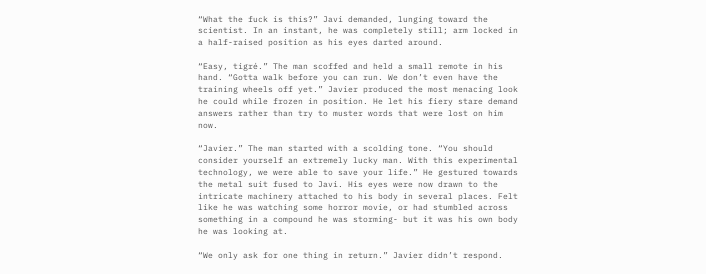“What the fuck is this?” Javi demanded, lunging toward the scientist. In an instant, he was completely still; arm locked in a half-raised position as his eyes darted around.

“Easy, tigré.” The man scoffed and held a small remote in his hand. “Gotta walk before you can run. We don’t even have the training wheels off yet.” Javier produced the most menacing look he could while frozen in position. He let his fiery stare demand answers rather than try to muster words that were lost on him now.

“Javier.” The man started with a scolding tone. “You should consider yourself an extremely lucky man. With this experimental technology, we were able to save your life.” He gestured towards the metal suit fused to Javi. His eyes were now drawn to the intricate machinery attached to his body in several places. Felt like he was watching some horror movie, or had stumbled across something in a compound he was storming- but it was his own body he was looking at.

“We only ask for one thing in return.” Javier didn’t respond.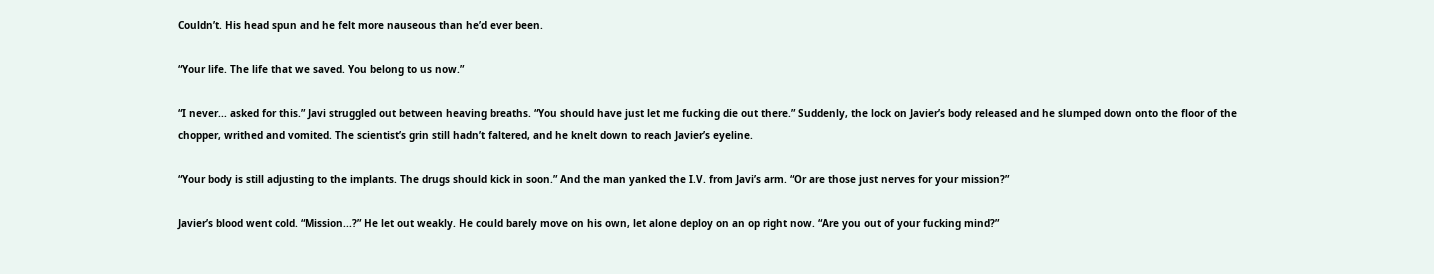Couldn’t. His head spun and he felt more nauseous than he’d ever been.

“Your life. The life that we saved. You belong to us now.”

“I never... asked for this.” Javi struggled out between heaving breaths. “You should have just let me fucking die out there.” Suddenly, the lock on Javier’s body released and he slumped down onto the floor of the chopper, writhed and vomited. The scientist’s grin still hadn’t faltered, and he knelt down to reach Javier’s eyeline.

“Your body is still adjusting to the implants. The drugs should kick in soon.” And the man yanked the I.V. from Javi’s arm. “Or are those just nerves for your mission?”

Javier’s blood went cold. “Mission...?” He let out weakly. He could barely move on his own, let alone deploy on an op right now. “Are you out of your fucking mind?”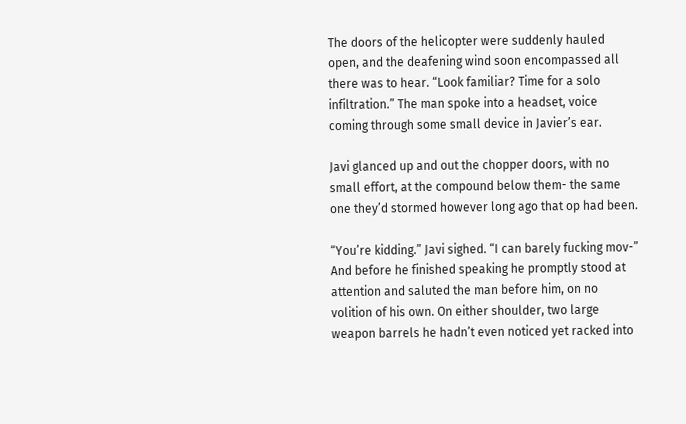The doors of the helicopter were suddenly hauled open, and the deafening wind soon encompassed all there was to hear. “Look familiar? Time for a solo infiltration.” The man spoke into a headset, voice coming through some small device in Javier’s ear.

Javi glanced up and out the chopper doors, with no small effort, at the compound below them- the same one they’d stormed however long ago that op had been.

“You’re kidding.” Javi sighed. “I can barely fucking mov-” And before he finished speaking he promptly stood at attention and saluted the man before him, on no volition of his own. On either shoulder, two large weapon barrels he hadn’t even noticed yet racked into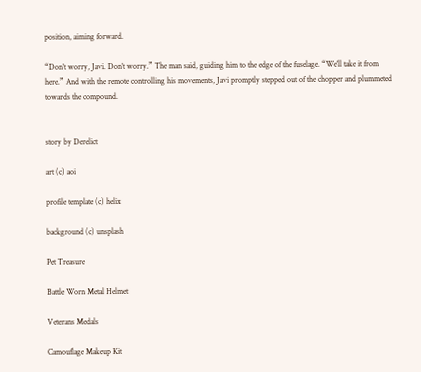position, aiming forward.

“Don’t worry, Javi. Don’t worry.” The man said, guiding him to the edge of the fuselage. “We’ll take it from here.” And with the remote controlling his movements, Javi promptly stepped out of the chopper and plummeted towards the compound.


story by Derelict

art (c) aoi

profile template (c) helix

background (c) unsplash

Pet Treasure

Battle Worn Metal Helmet

Veterans Medals

Camouflage Makeup Kit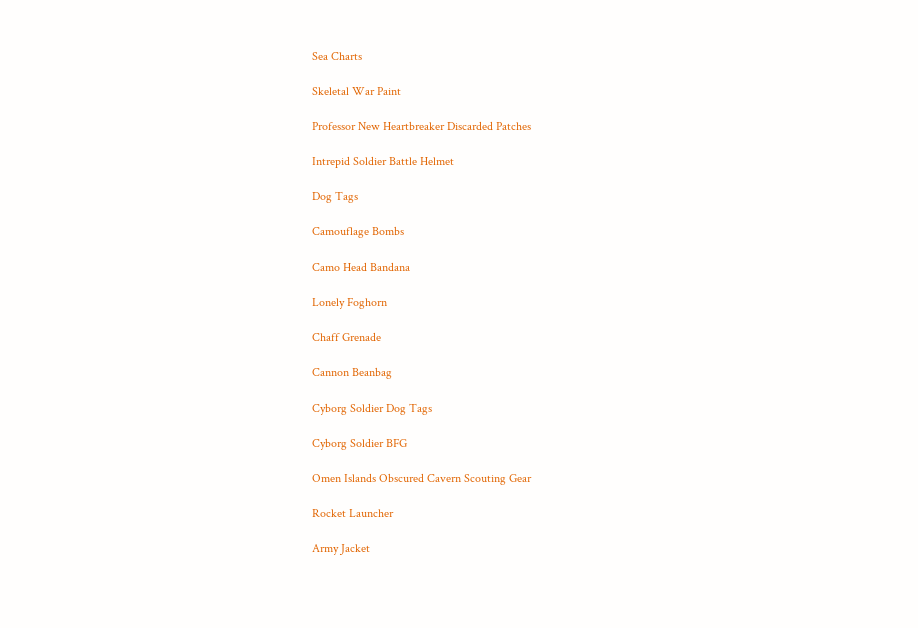Sea Charts

Skeletal War Paint

Professor New Heartbreaker Discarded Patches

Intrepid Soldier Battle Helmet

Dog Tags

Camouflage Bombs

Camo Head Bandana

Lonely Foghorn

Chaff Grenade

Cannon Beanbag

Cyborg Soldier Dog Tags

Cyborg Soldier BFG

Omen Islands Obscured Cavern Scouting Gear

Rocket Launcher

Army Jacket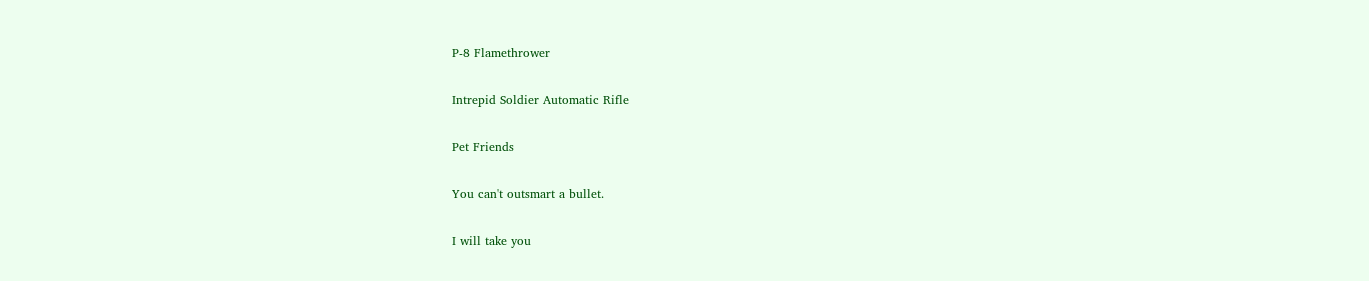P-8 Flamethrower

Intrepid Soldier Automatic Rifle

Pet Friends

You can't outsmart a bullet.

I will take you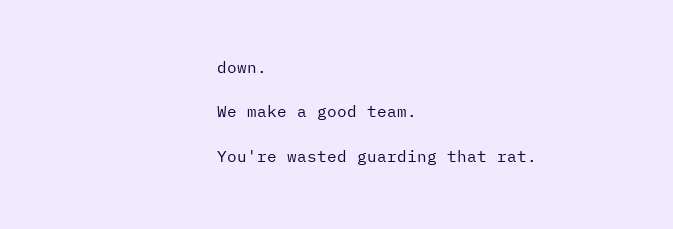down.

We make a good team.

You're wasted guarding that rat.